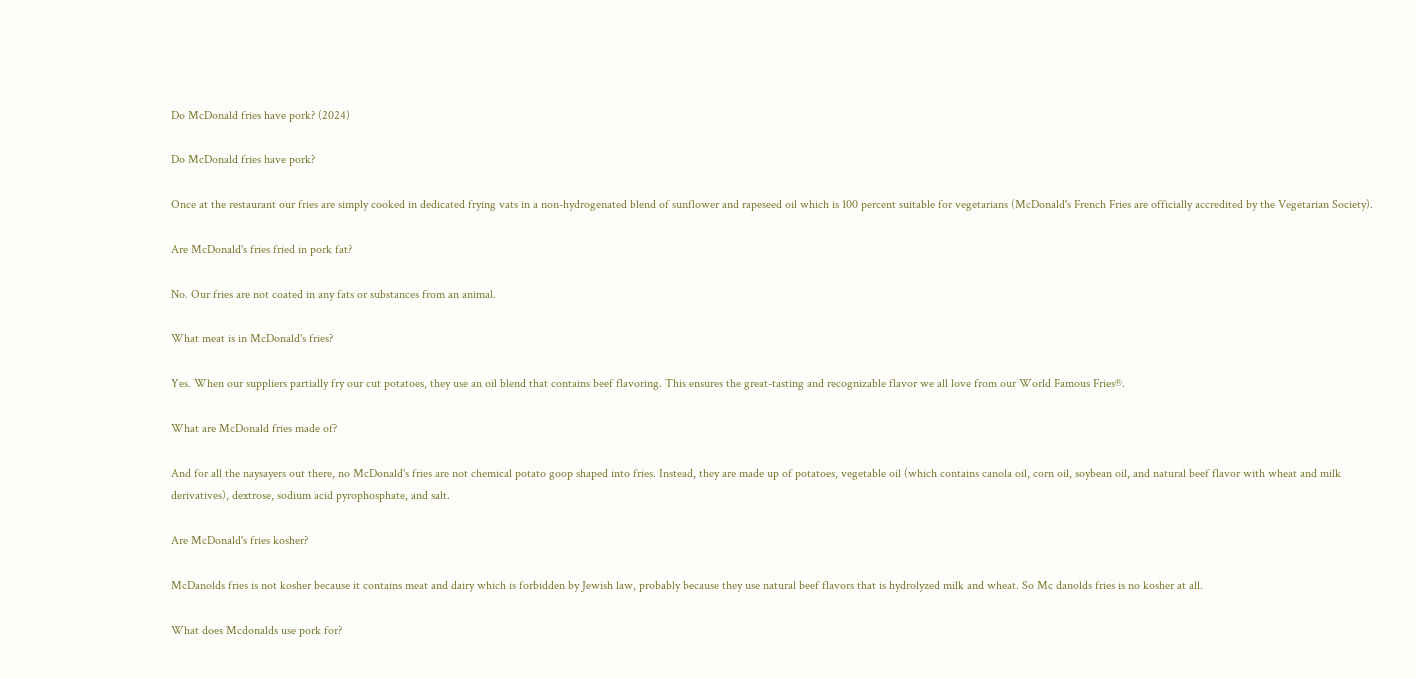Do McDonald fries have pork? (2024)

Do McDonald fries have pork?

Once at the restaurant our fries are simply cooked in dedicated frying vats in a non-hydrogenated blend of sunflower and rapeseed oil which is 100 percent suitable for vegetarians (McDonald's French Fries are officially accredited by the Vegetarian Society).

Are McDonald's fries fried in pork fat?

No. Our fries are not coated in any fats or substances from an animal.

What meat is in McDonald's fries?

Yes. When our suppliers partially fry our cut potatoes, they use an oil blend that contains beef flavoring. This ensures the great-tasting and recognizable flavor we all love from our World Famous Fries®.

What are McDonald fries made of?

And for all the naysayers out there, no McDonald's fries are not chemical potato goop shaped into fries. Instead, they are made up of potatoes, vegetable oil (which contains canola oil, corn oil, soybean oil, and natural beef flavor with wheat and milk derivatives), dextrose, sodium acid pyrophosphate, and salt.

Are McDonald's fries kosher?

McDanolds fries is not kosher because it contains meat and dairy which is forbidden by Jewish law, probably because they use natural beef flavors that is hydrolyzed milk and wheat. So Mc danolds fries is no kosher at all.

What does Mcdonalds use pork for?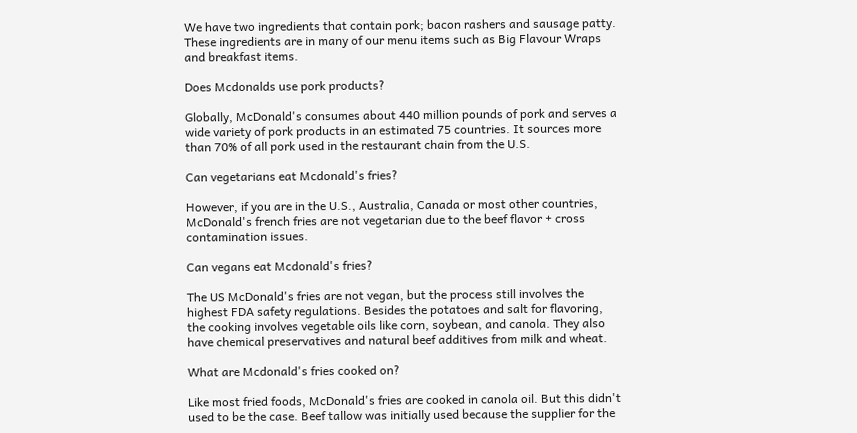We have two ingredients that contain pork; bacon rashers and sausage patty. These ingredients are in many of our menu items such as Big Flavour Wraps and breakfast items.

Does Mcdonalds use pork products?

Globally, McDonald's consumes about 440 million pounds of pork and serves a wide variety of pork products in an estimated 75 countries. It sources more than 70% of all pork used in the restaurant chain from the U.S.

Can vegetarians eat Mcdonald's fries?

However, if you are in the U.S., Australia, Canada or most other countries, McDonald's french fries are not vegetarian due to the beef flavor + cross contamination issues.

Can vegans eat Mcdonald's fries?

The US McDonald's fries are not vegan, but the process still involves the highest FDA safety regulations. Besides the potatoes and salt for flavoring, the cooking involves vegetable oils like corn, soybean, and canola. They also have chemical preservatives and natural beef additives from milk and wheat.

What are Mcdonald's fries cooked on?

Like most fried foods, McDonald's fries are cooked in canola oil. But this didn't used to be the case. Beef tallow was initially used because the supplier for the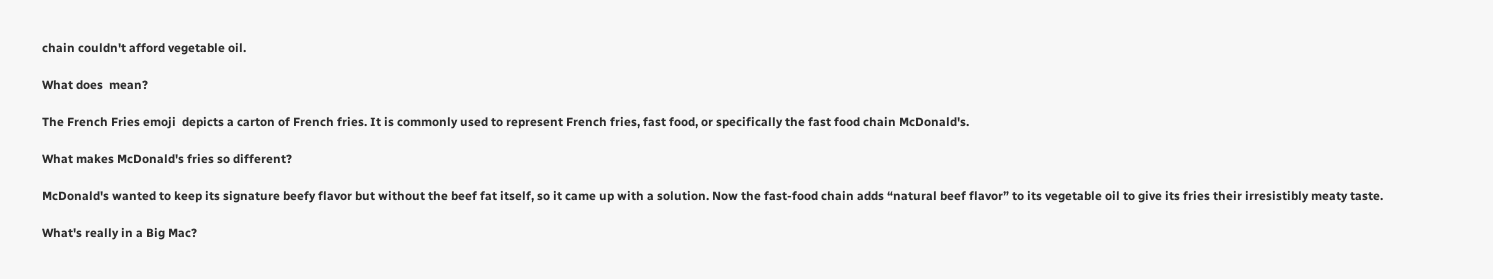chain couldn't afford vegetable oil.

What does  mean?

The French Fries emoji  depicts a carton of French fries. It is commonly used to represent French fries, fast food, or specifically the fast food chain McDonald's.

What makes McDonald's fries so different?

McDonald's wanted to keep its signature beefy flavor but without the beef fat itself, so it came up with a solution. Now the fast-food chain adds “natural beef flavor” to its vegetable oil to give its fries their irresistibly meaty taste.

What's really in a Big Mac?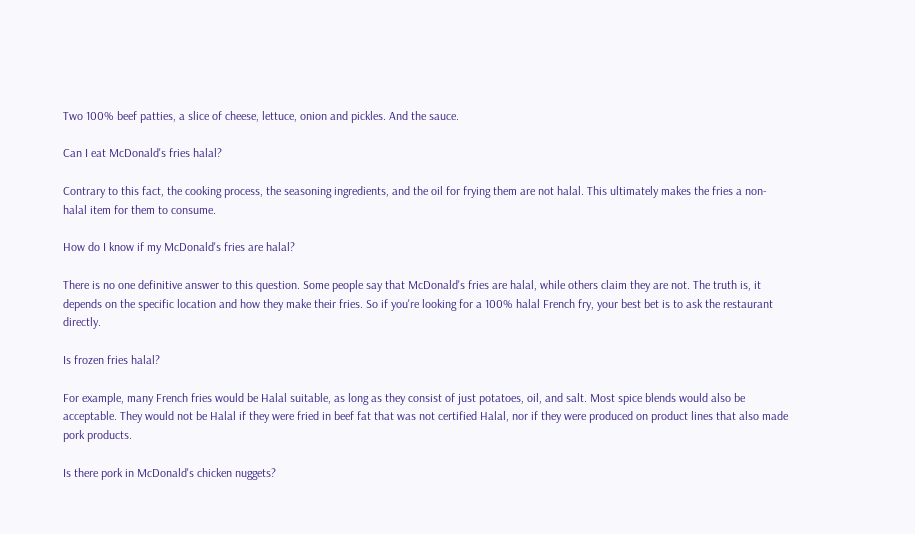Two 100% beef patties, a slice of cheese, lettuce, onion and pickles. And the sauce.

Can I eat McDonald's fries halal?

Contrary to this fact, the cooking process, the seasoning ingredients, and the oil for frying them are not halal. This ultimately makes the fries a non-halal item for them to consume.

How do I know if my McDonald's fries are halal?

There is no one definitive answer to this question. Some people say that McDonald's fries are halal, while others claim they are not. The truth is, it depends on the specific location and how they make their fries. So if you're looking for a 100% halal French fry, your best bet is to ask the restaurant directly.

Is frozen fries halal?

For example, many French fries would be Halal suitable, as long as they consist of just potatoes, oil, and salt. Most spice blends would also be acceptable. They would not be Halal if they were fried in beef fat that was not certified Halal, nor if they were produced on product lines that also made pork products.

Is there pork in McDonald's chicken nuggets?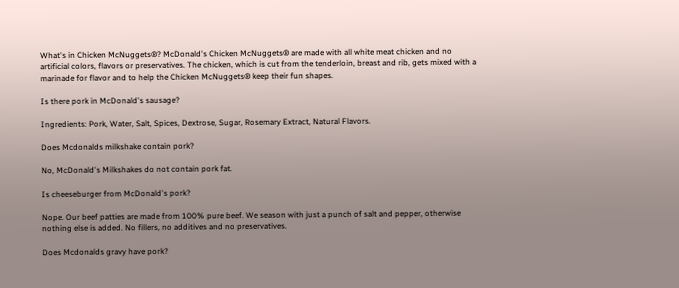What's in Chicken McNuggets®? McDonald's Chicken McNuggets® are made with all white meat chicken and no artificial colors, flavors or preservatives. The chicken, which is cut from the tenderloin, breast and rib, gets mixed with a marinade for flavor and to help the Chicken McNuggets® keep their fun shapes.

Is there pork in McDonald's sausage?

Ingredients: Pork, Water, Salt, Spices, Dextrose, Sugar, Rosemary Extract, Natural Flavors.

Does Mcdonalds milkshake contain pork?

No, McDonald's Milkshakes do not contain pork fat.

Is cheeseburger from McDonald's pork?

Nope. Our beef patties are made from 100% pure beef. We season with just a punch of salt and pepper, otherwise nothing else is added. No fillers, no additives and no preservatives.

Does Mcdonalds gravy have pork?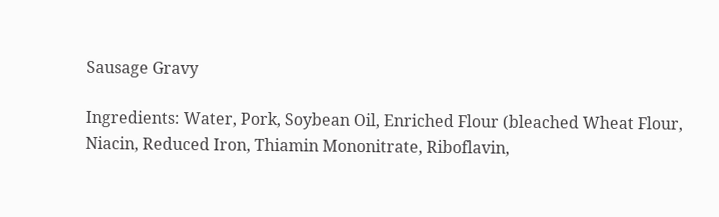Sausage Gravy

Ingredients: Water, Pork, Soybean Oil, Enriched Flour (bleached Wheat Flour, Niacin, Reduced Iron, Thiamin Mononitrate, Riboflavin,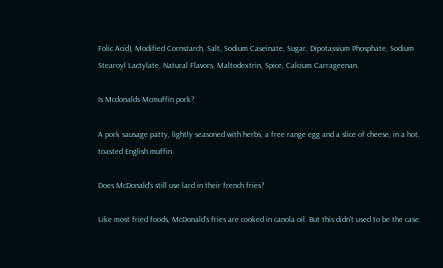Folic Acid), Modified Cornstarch, Salt, Sodium Caseinate, Sugar, Dipotassium Phosphate, Sodium Stearoyl Lactylate, Natural Flavors, Maltodextrin, Spice, Calcium Carrageenan.

Is Mcdonalds Mcmuffin pork?

A pork sausage patty, lightly seasoned with herbs, a free range egg and a slice of cheese, in a hot, toasted English muffin.

Does McDonald's still use lard in their french fries?

Like most fried foods, McDonald's fries are cooked in canola oil. But this didn't used to be the case.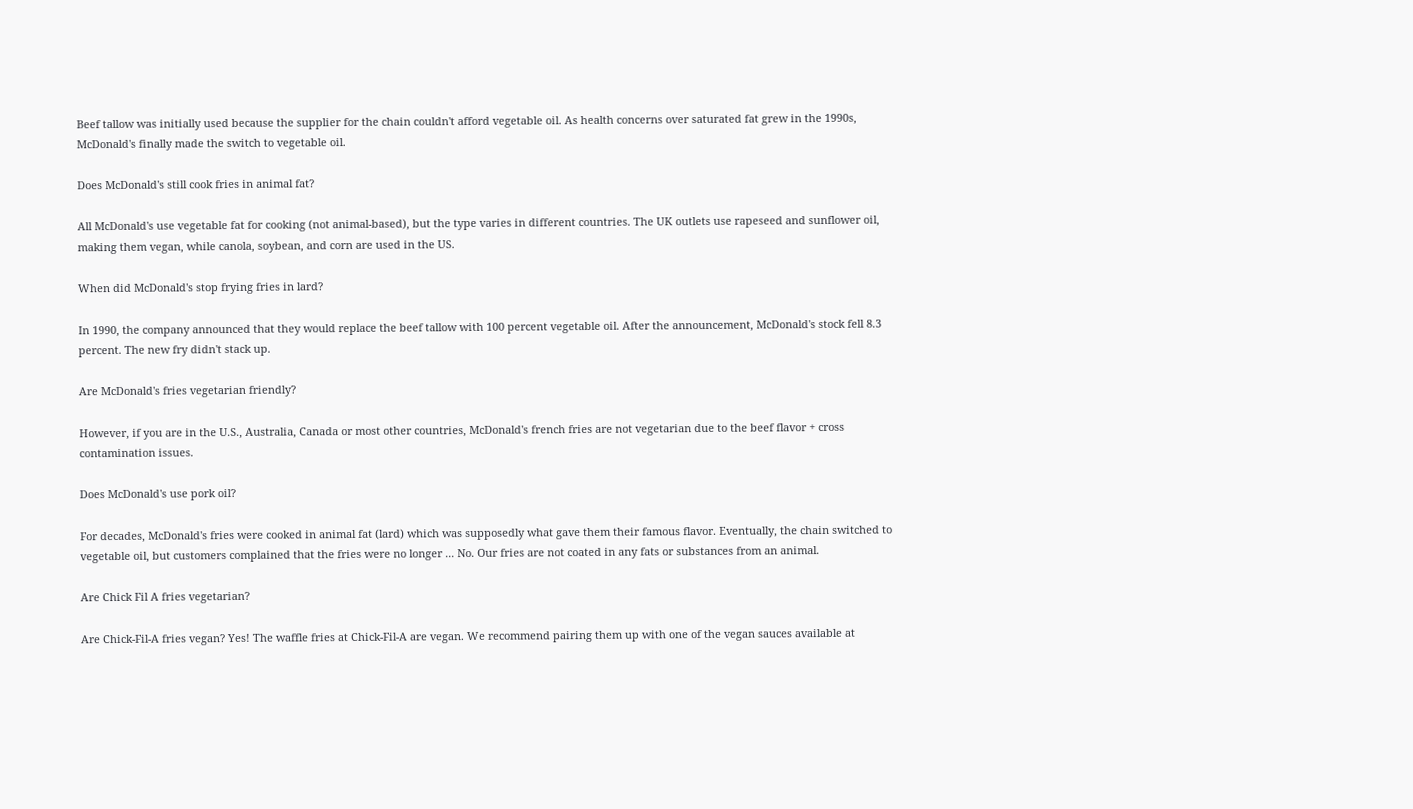Beef tallow was initially used because the supplier for the chain couldn't afford vegetable oil. As health concerns over saturated fat grew in the 1990s, McDonald's finally made the switch to vegetable oil.

Does McDonald's still cook fries in animal fat?

All McDonald's use vegetable fat for cooking (not animal-based), but the type varies in different countries. The UK outlets use rapeseed and sunflower oil, making them vegan, while canola, soybean, and corn are used in the US.

When did McDonald's stop frying fries in lard?

In 1990, the company announced that they would replace the beef tallow with 100 percent vegetable oil. After the announcement, McDonald's stock fell 8.3 percent. The new fry didn't stack up.

Are McDonald's fries vegetarian friendly?

However, if you are in the U.S., Australia, Canada or most other countries, McDonald's french fries are not vegetarian due to the beef flavor + cross contamination issues.

Does McDonald's use pork oil?

For decades, McDonald's fries were cooked in animal fat (lard) which was supposedly what gave them their famous flavor. Eventually, the chain switched to vegetable oil, but customers complained that the fries were no longer ... No. Our fries are not coated in any fats or substances from an animal.

Are Chick Fil A fries vegetarian?

Are Chick-Fil-A fries vegan? Yes! The waffle fries at Chick-Fil-A are vegan. We recommend pairing them up with one of the vegan sauces available at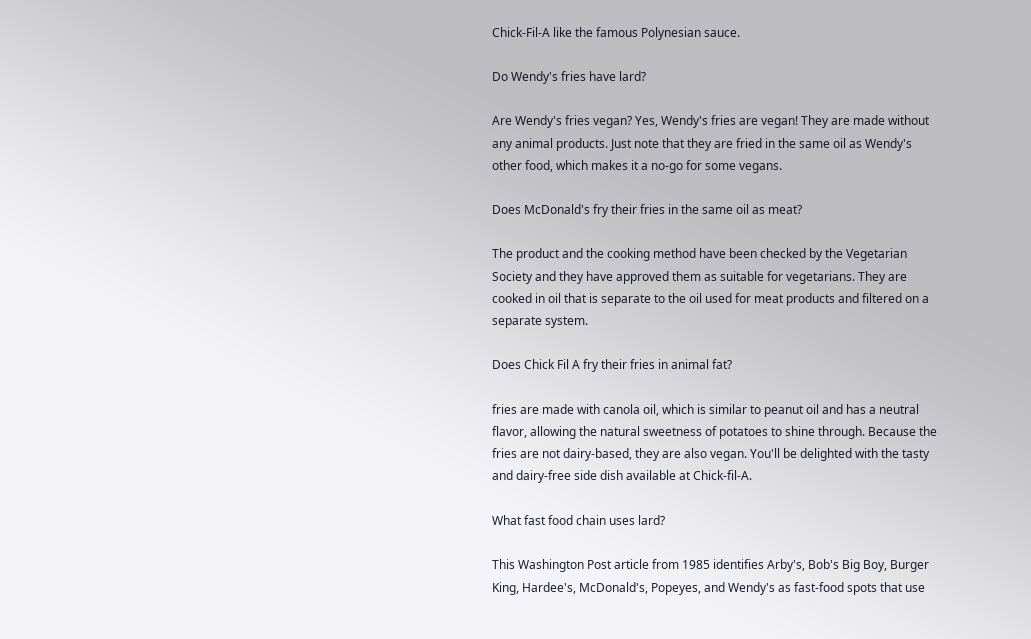Chick-Fil-A like the famous Polynesian sauce.

Do Wendy's fries have lard?

Are Wendy's fries vegan? Yes, Wendy's fries are vegan! They are made without any animal products. Just note that they are fried in the same oil as Wendy's other food, which makes it a no-go for some vegans.

Does McDonald's fry their fries in the same oil as meat?

The product and the cooking method have been checked by the Vegetarian Society and they have approved them as suitable for vegetarians. They are cooked in oil that is separate to the oil used for meat products and filtered on a separate system.

Does Chick Fil A fry their fries in animal fat?

fries are made with canola oil, which is similar to peanut oil and has a neutral flavor, allowing the natural sweetness of potatoes to shine through. Because the fries are not dairy-based, they are also vegan. You'll be delighted with the tasty and dairy-free side dish available at Chick-fil-A.

What fast food chain uses lard?

This Washington Post article from 1985 identifies Arby's, Bob's Big Boy, Burger King, Hardee's, McDonald's, Popeyes, and Wendy's as fast-food spots that use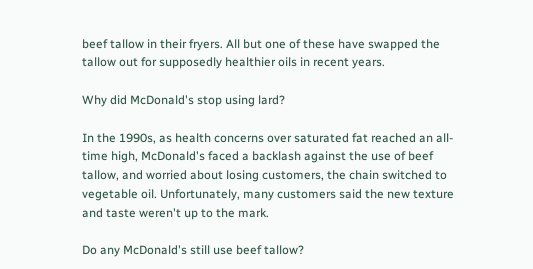beef tallow in their fryers. All but one of these have swapped the tallow out for supposedly healthier oils in recent years.

Why did McDonald's stop using lard?

In the 1990s, as health concerns over saturated fat reached an all-time high, McDonald's faced a backlash against the use of beef tallow, and worried about losing customers, the chain switched to vegetable oil. Unfortunately, many customers said the new texture and taste weren't up to the mark.

Do any McDonald's still use beef tallow?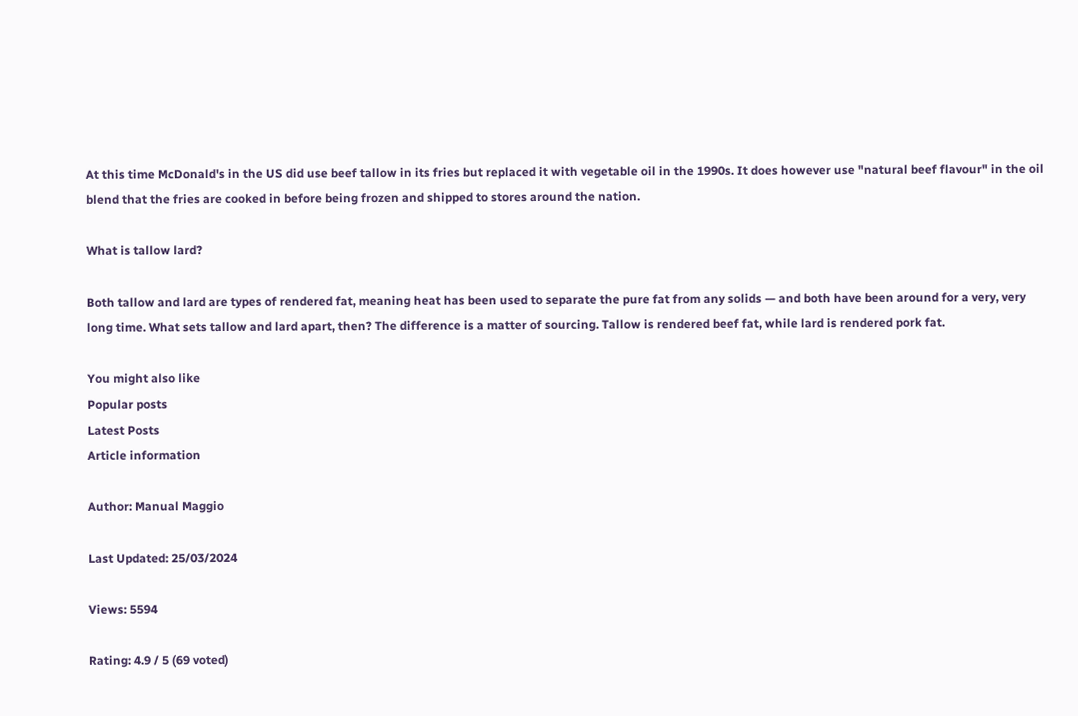At this time McDonald's in the US did use beef tallow in its fries but replaced it with vegetable oil in the 1990s. It does however use "natural beef flavour" in the oil blend that the fries are cooked in before being frozen and shipped to stores around the nation.

What is tallow lard?

Both tallow and lard are types of rendered fat, meaning heat has been used to separate the pure fat from any solids — and both have been around for a very, very long time. What sets tallow and lard apart, then? The difference is a matter of sourcing. Tallow is rendered beef fat, while lard is rendered pork fat.

You might also like
Popular posts
Latest Posts
Article information

Author: Manual Maggio

Last Updated: 25/03/2024

Views: 5594

Rating: 4.9 / 5 (69 voted)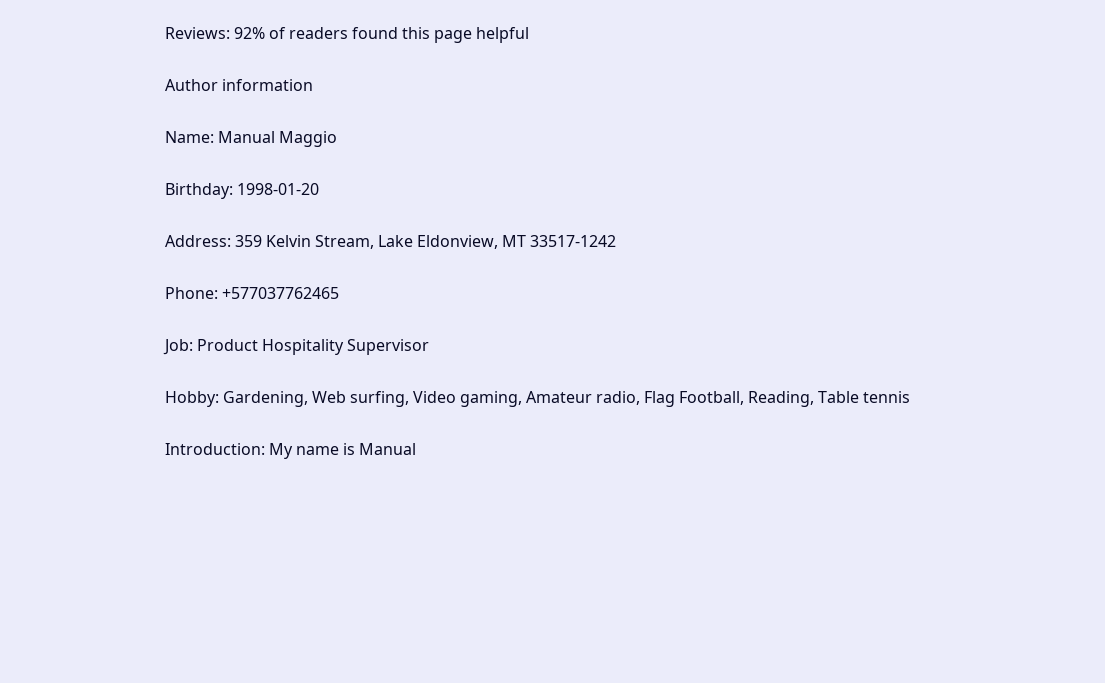Reviews: 92% of readers found this page helpful

Author information

Name: Manual Maggio

Birthday: 1998-01-20

Address: 359 Kelvin Stream, Lake Eldonview, MT 33517-1242

Phone: +577037762465

Job: Product Hospitality Supervisor

Hobby: Gardening, Web surfing, Video gaming, Amateur radio, Flag Football, Reading, Table tennis

Introduction: My name is Manual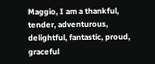Maggio, I am a thankful, tender, adventurous, delightful, fantastic, proud, graceful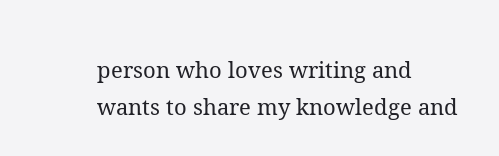person who loves writing and wants to share my knowledge and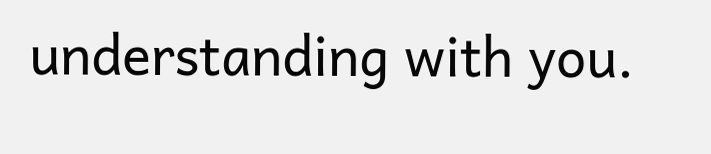understanding with you.